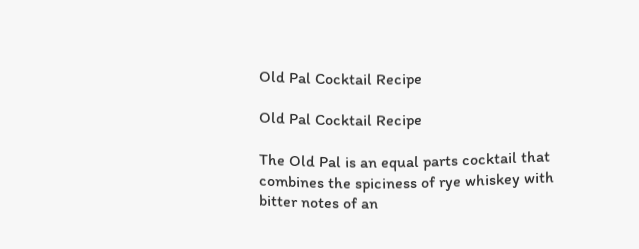Old Pal Cocktail Recipe

Old Pal Cocktail Recipe

The Old Pal is an equal parts cocktail that combines the spiciness of rye whiskey with bitter notes of an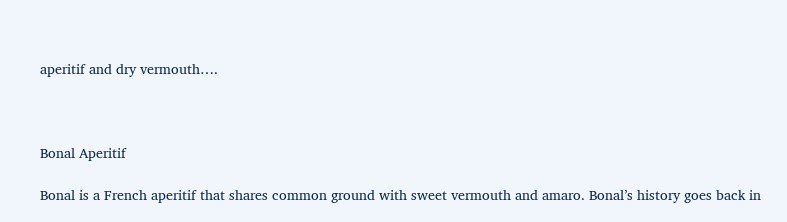aperitif and dry vermouth….



Bonal Aperitif

Bonal is a French aperitif that shares common ground with sweet vermouth and amaro. Bonal’s history goes back in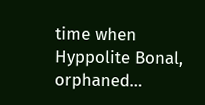time when Hyppolite Bonal, orphaned…